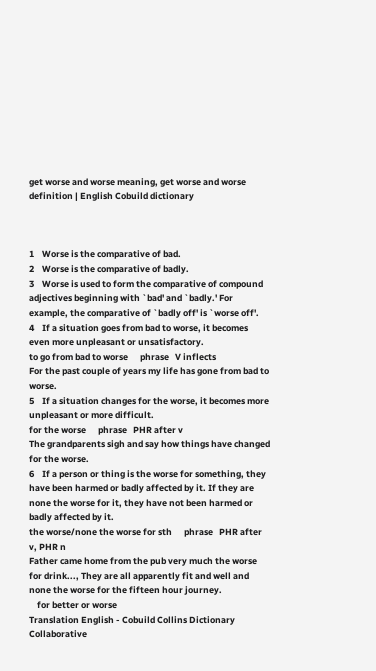get worse and worse meaning, get worse and worse definition | English Cobuild dictionary



1    Worse is the comparative of bad.
2    Worse is the comparative of badly.
3    Worse is used to form the comparative of compound adjectives beginning with `bad' and `badly.' For example, the comparative of `badly off' is `worse off'.
4    If a situation goes from bad to worse, it becomes even more unpleasant or unsatisfactory.
to go from bad to worse      phrase   V inflects
For the past couple of years my life has gone from bad to worse.
5    If a situation changes for the worse, it becomes more unpleasant or more difficult.
for the worse      phrase   PHR after v
The grandparents sigh and say how things have changed for the worse.
6    If a person or thing is the worse for something, they have been harmed or badly affected by it. If they are none the worse for it, they have not been harmed or badly affected by it.
the worse/none the worse for sth      phrase   PHR after v, PHR n
Father came home from the pub very much the worse for drink..., They are all apparently fit and well and none the worse for the fifteen hour journey.
    for better or worse
Translation English - Cobuild Collins Dictionary
Collaborative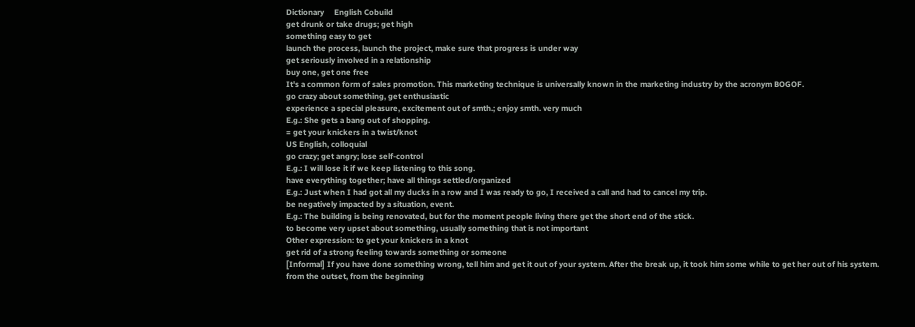Dictionary     English Cobuild
get drunk or take drugs; get high
something easy to get
launch the process, launch the project, make sure that progress is under way
get seriously involved in a relationship
buy one, get one free
It's a common form of sales promotion. This marketing technique is universally known in the marketing industry by the acronym BOGOF.
go crazy about something, get enthusiastic
experience a special pleasure, excitement out of smth.; enjoy smth. very much
E.g.: She gets a bang out of shopping.
= get your knickers in a twist/knot
US English, colloquial
go crazy; get angry; lose self-control
E.g.: I will lose it if we keep listening to this song.
have everything together; have all things settled/organized
E.g.: Just when I had got all my ducks in a row and I was ready to go, I received a call and had to cancel my trip.
be negatively impacted by a situation, event.
E.g.: The building is being renovated, but for the moment people living there get the short end of the stick.
to become very upset about something, usually something that is not important
Other expression: to get your knickers in a knot
get rid of a strong feeling towards something or someone
[Informal] If you have done something wrong, tell him and get it out of your system. After the break up, it took him some while to get her out of his system.
from the outset, from the beginning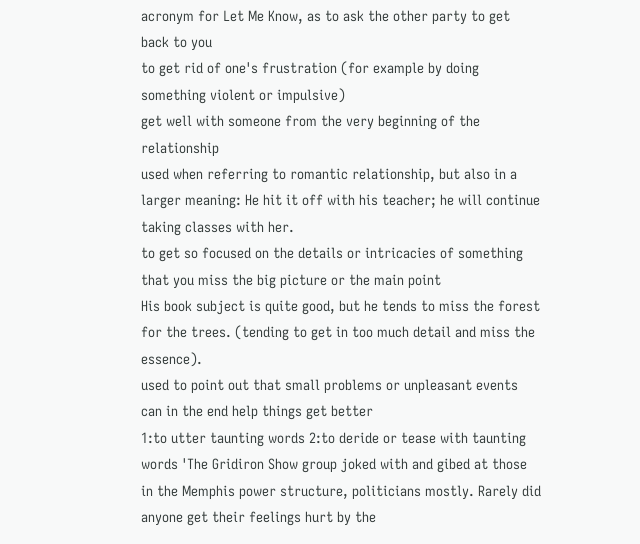acronym for Let Me Know, as to ask the other party to get back to you
to get rid of one's frustration (for example by doing something violent or impulsive)
get well with someone from the very beginning of the relationship
used when referring to romantic relationship, but also in a larger meaning: He hit it off with his teacher; he will continue taking classes with her.
to get so focused on the details or intricacies of something that you miss the big picture or the main point
His book subject is quite good, but he tends to miss the forest for the trees. (tending to get in too much detail and miss the essence).
used to point out that small problems or unpleasant events can in the end help things get better
1:to utter taunting words 2:to deride or tease with taunting words 'The Gridiron Show group joked with and gibed at those in the Memphis power structure, politicians mostly. Rarely did anyone get their feelings hurt by the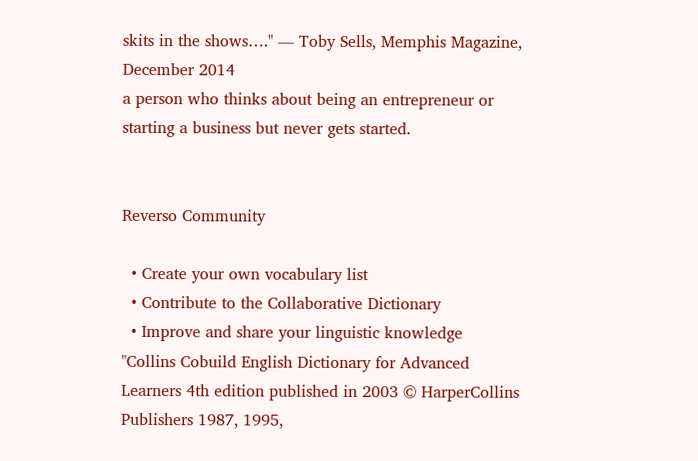skits in the shows…." — Toby Sells, Memphis Magazine, December 2014
a person who thinks about being an entrepreneur or starting a business but never gets started.


Reverso Community

  • Create your own vocabulary list
  • Contribute to the Collaborative Dictionary
  • Improve and share your linguistic knowledge
"Collins Cobuild English Dictionary for Advanced Learners 4th edition published in 2003 © HarperCollins Publishers 1987, 1995,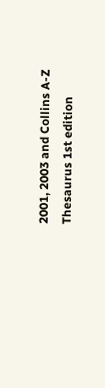2001, 2003 and Collins A-Z Thesaurus 1st edition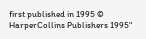first published in 1995 © HarperCollins Publishers 1995"